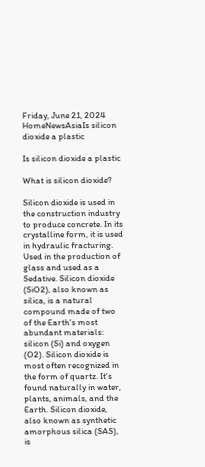Friday, June 21, 2024
HomeNewsAsiaIs silicon dioxide a plastic

Is silicon dioxide a plastic

What is silicon dioxide?

Silicon dioxide is used in the construction industry to produce concrete. In its crystalline form, it is used in hydraulic fracturing. Used in the production of glass and used as a Sedative. Silicon dioxide (SiO2), also known as silica, is a natural compound made of two of the Earth's most abundant materials: silicon (Si) and oxygen (O2). Silicon dioxide is most often recognized in the form of quartz. It's found naturally in water, plants, animals, and the Earth. Silicon dioxide, also known as synthetic amorphous silica (SAS), is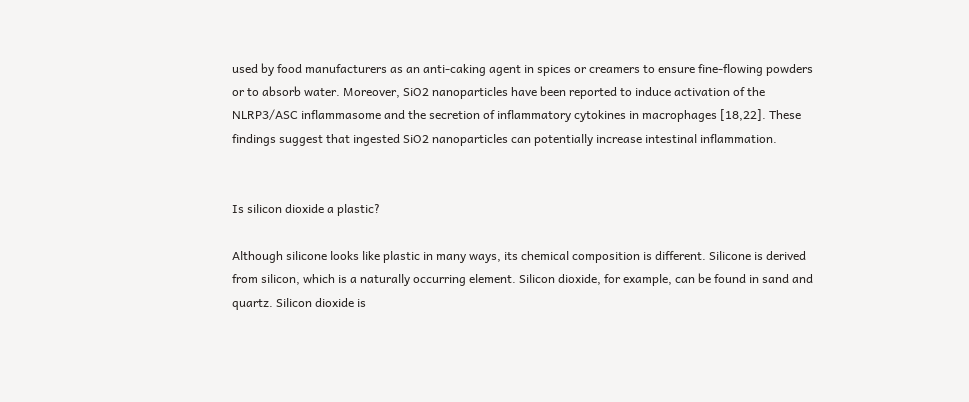used by food manufacturers as an anti-caking agent in spices or creamers to ensure fine-flowing powders or to absorb water. Moreover, SiO2 nanoparticles have been reported to induce activation of the NLRP3/ASC inflammasome and the secretion of inflammatory cytokines in macrophages [18,22]. These findings suggest that ingested SiO2 nanoparticles can potentially increase intestinal inflammation.


Is silicon dioxide a plastic?

Although silicone looks like plastic in many ways, its chemical composition is different. Silicone is derived from silicon, which is a naturally occurring element. Silicon dioxide, for example, can be found in sand and quartz. Silicon dioxide is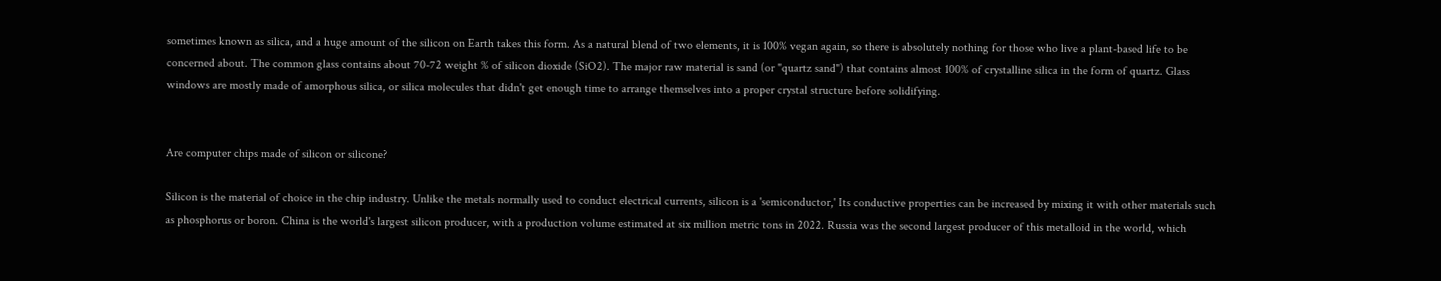sometimes known as silica, and a huge amount of the silicon on Earth takes this form. As a natural blend of two elements, it is 100% vegan again, so there is absolutely nothing for those who live a plant-based life to be concerned about. The common glass contains about 70-72 weight % of silicon dioxide (SiO2). The major raw material is sand (or "quartz sand") that contains almost 100% of crystalline silica in the form of quartz. Glass windows are mostly made of amorphous silica, or silica molecules that didn't get enough time to arrange themselves into a proper crystal structure before solidifying.


Are computer chips made of silicon or silicone?

Silicon is the material of choice in the chip industry. Unlike the metals normally used to conduct electrical currents, silicon is a 'semiconductor,' Its conductive properties can be increased by mixing it with other materials such as phosphorus or boron. China is the world's largest silicon producer, with a production volume estimated at six million metric tons in 2022. Russia was the second largest producer of this metalloid in the world, which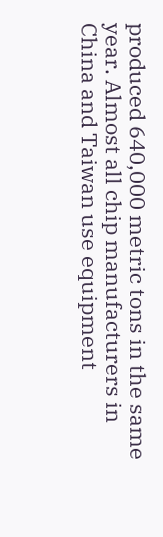produced 640,000 metric tons in the same year. Almost all chip manufacturers in China and Taiwan use equipment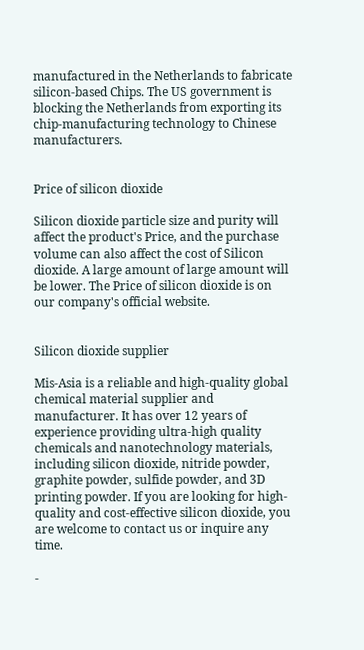manufactured in the Netherlands to fabricate silicon-based Chips. The US government is blocking the Netherlands from exporting its chip-manufacturing technology to Chinese manufacturers.


Price of silicon dioxide

Silicon dioxide particle size and purity will affect the product's Price, and the purchase volume can also affect the cost of Silicon dioxide. A large amount of large amount will be lower. The Price of silicon dioxide is on our company's official website.


Silicon dioxide supplier

Mis-Asia is a reliable and high-quality global chemical material supplier and manufacturer. It has over 12 years of experience providing ultra-high quality chemicals and nanotechnology materials, including silicon dioxide, nitride powder, graphite powder, sulfide powder, and 3D printing powder. If you are looking for high-quality and cost-effective silicon dioxide, you are welcome to contact us or inquire any time.

-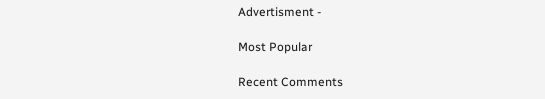Advertisment -

Most Popular

Recent Comments